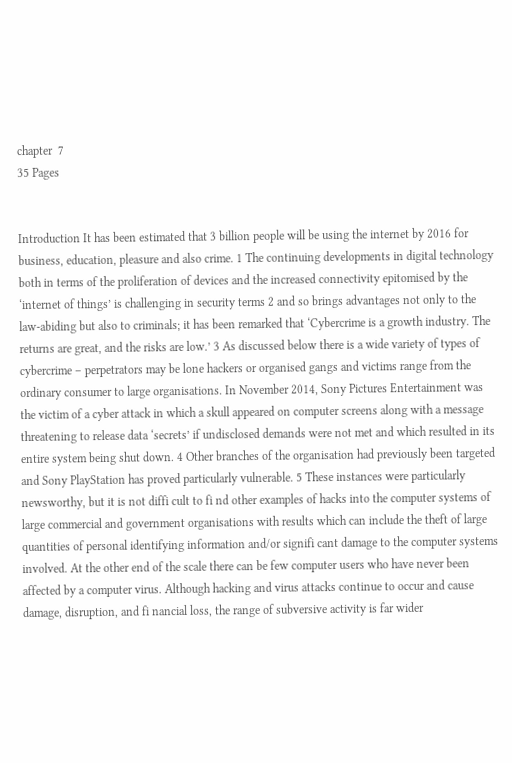chapter  7
35 Pages


Introduction It has been estimated that 3 billion people will be using the internet by 2016 for business, education, pleasure and also crime. 1 The continuing developments in digital technology both in terms of the proliferation of devices and the increased connectivity epitomised by the ‘internet of things’ is challenging in security terms 2 and so brings advantages not only to the law-abiding but also to criminals; it has been remarked that ‘Cybercrime is a growth industry. The returns are great, and the risks are low.’ 3 As discussed below there is a wide variety of types of cybercrime – perpetrators may be lone hackers or organised gangs and victims range from the ordinary consumer to large organisations. In November 2014, Sony Pictures Entertainment was the victim of a cyber attack in which a skull appeared on computer screens along with a message threatening to release data ‘secrets’ if undisclosed demands were not met and which resulted in its entire system being shut down. 4 Other branches of the organisation had previously been targeted and Sony PlayStation has proved particularly vulnerable. 5 These instances were particularly newsworthy, but it is not diffi cult to fi nd other examples of hacks into the computer systems of large commercial and government organisations with results which can include the theft of large quantities of personal identifying information and/or signifi cant damage to the computer systems involved. At the other end of the scale there can be few computer users who have never been affected by a computer virus. Although hacking and virus attacks continue to occur and cause damage, disruption, and fi nancial loss, the range of subversive activity is far wider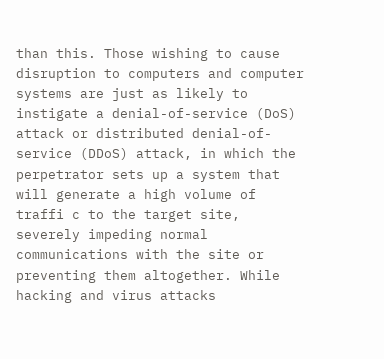than this. Those wishing to cause disruption to computers and computer systems are just as likely to instigate a denial-of-service (DoS) attack or distributed denial-of-service (DDoS) attack, in which the perpetrator sets up a system that will generate a high volume of traffi c to the target site, severely impeding normal communications with the site or preventing them altogether. While hacking and virus attacks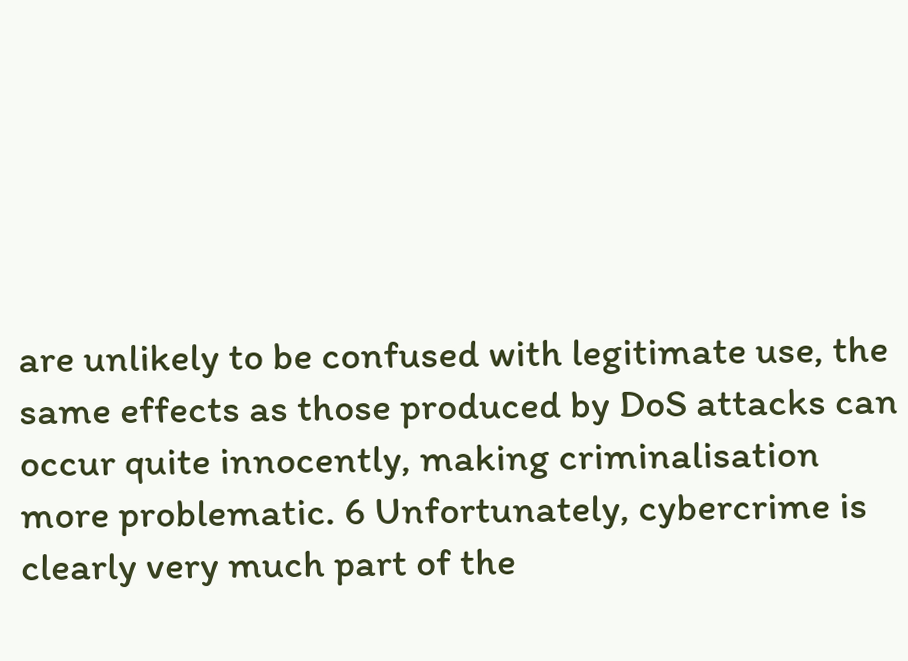are unlikely to be confused with legitimate use, the same effects as those produced by DoS attacks can occur quite innocently, making criminalisation more problematic. 6 Unfortunately, cybercrime is clearly very much part of the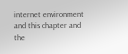internet environment and this chapter and the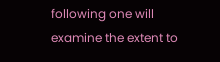following one will examine the extent to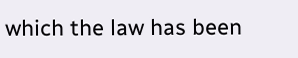which the law has been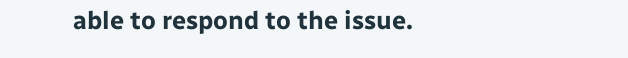able to respond to the issue.